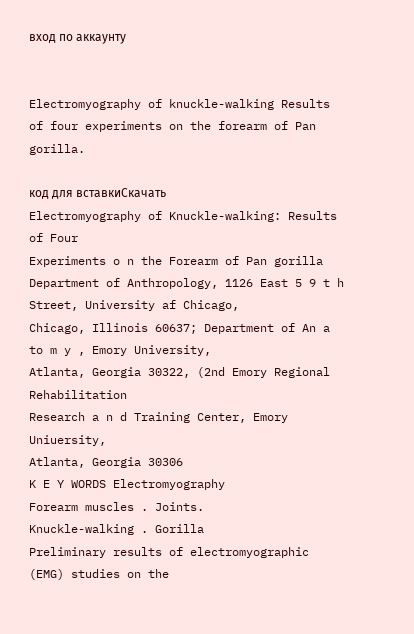вход по аккаунту


Electromyography of knuckle-walking Results of four experiments on the forearm of Pan gorilla.

код для вставкиСкачать
Electromyography of Knuckle-walking: Results of Four
Experiments o n the Forearm of Pan gorilla
Department of Anthropology, 1126 East 5 9 t h Street, University af Chicago,
Chicago, Illinois 60637; Department of An a to m y , Emory University,
Atlanta, Georgia 30322, (2nd Emory Regional Rehabilitation
Research a n d Training Center, Emory Uniuersity,
Atlanta, Georgia 30306
K E Y WORDS Electromyography
Forearm muscles . Joints.
Knuckle-walking . Gorilla
Preliminary results of electromyographic (EMG) studies on the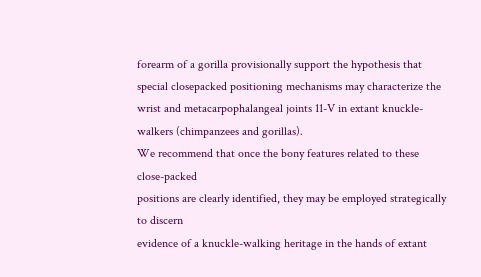forearm of a gorilla provisionally support the hypothesis that special closepacked positioning mechanisms may characterize the wrist and metacarpophalangeal joints 11-V in extant knuckle-walkers (chimpanzees and gorillas).
We recommend that once the bony features related to these close-packed
positions are clearly identified, they may be employed strategically to discern
evidence of a knuckle-walking heritage in the hands of extant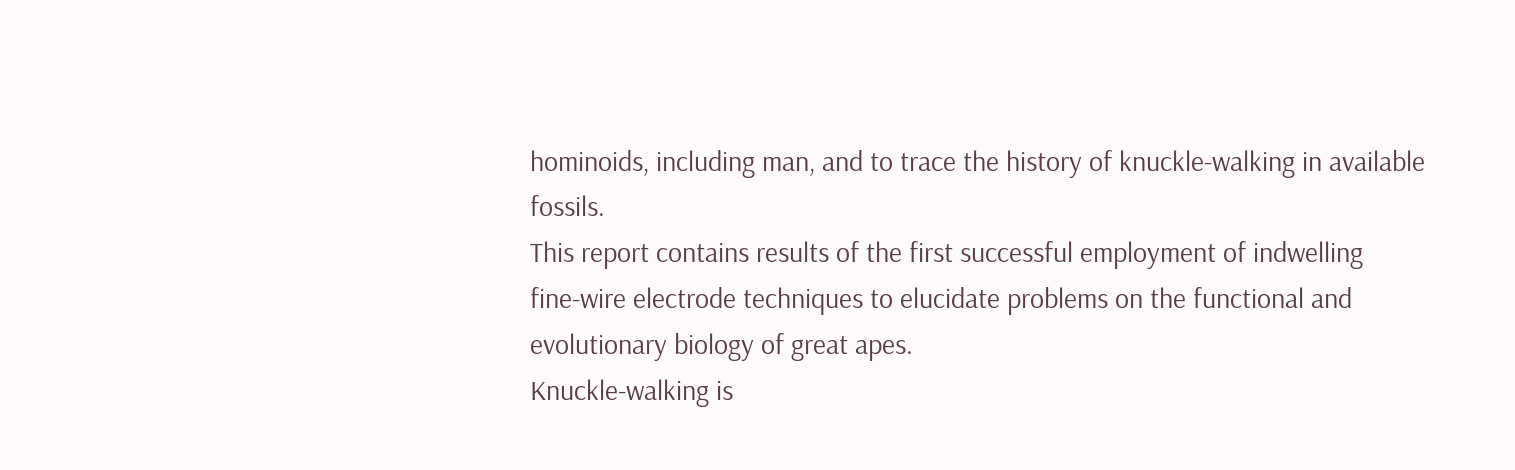hominoids, including man, and to trace the history of knuckle-walking in available fossils.
This report contains results of the first successful employment of indwelling
fine-wire electrode techniques to elucidate problems on the functional and
evolutionary biology of great apes.
Knuckle-walking is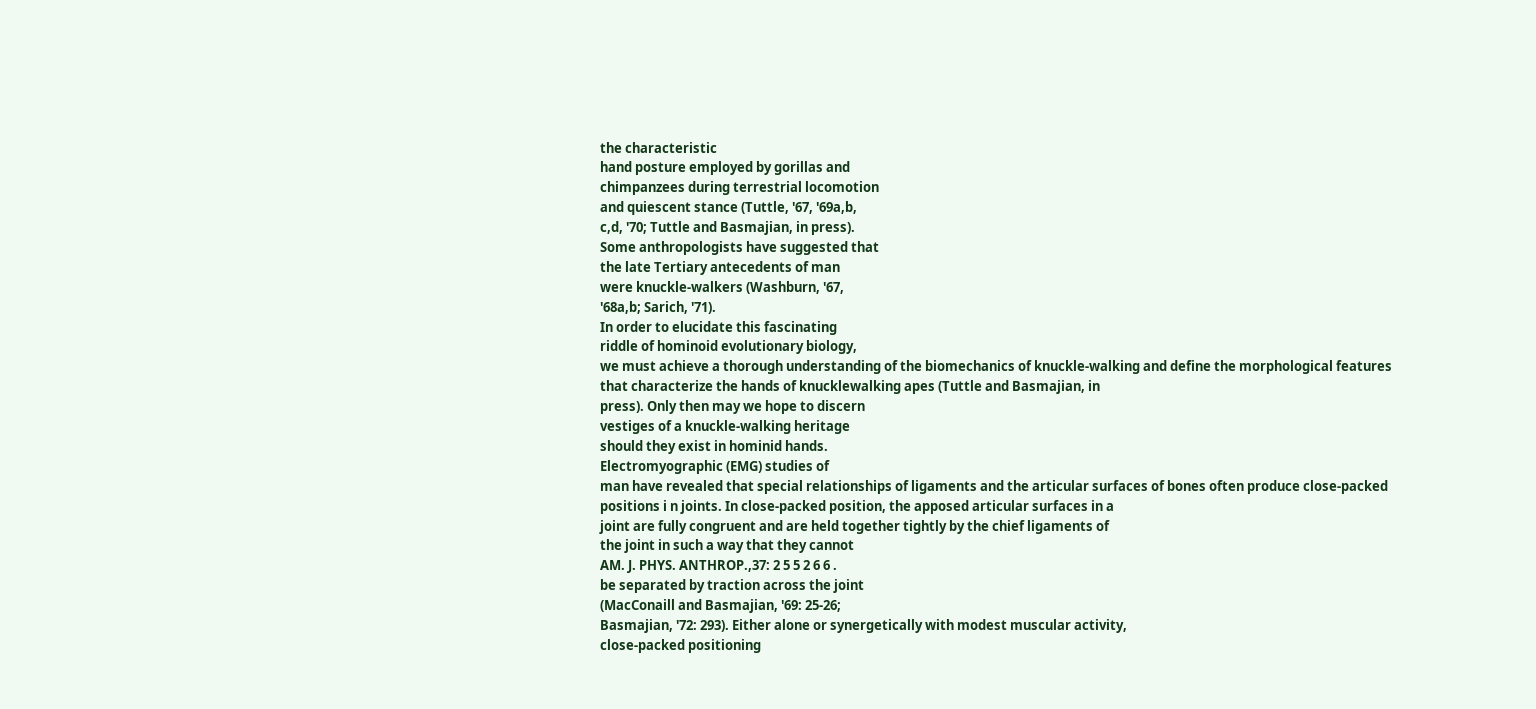the characteristic
hand posture employed by gorillas and
chimpanzees during terrestrial locomotion
and quiescent stance (Tuttle, '67, '69a,b,
c,d, '70; Tuttle and Basmajian, in press).
Some anthropologists have suggested that
the late Tertiary antecedents of man
were knuckle-walkers (Washburn, '67,
'68a,b; Sarich, '71).
In order to elucidate this fascinating
riddle of hominoid evolutionary biology,
we must achieve a thorough understanding of the biomechanics of knuckle-walking and define the morphological features
that characterize the hands of knucklewalking apes (Tuttle and Basmajian, in
press). Only then may we hope to discern
vestiges of a knuckle-walking heritage
should they exist in hominid hands.
Electromyographic (EMG) studies of
man have revealed that special relationships of ligaments and the articular surfaces of bones often produce close-packed
positions i n joints. In close-packed position, the apposed articular surfaces in a
joint are fully congruent and are held together tightly by the chief ligaments of
the joint in such a way that they cannot
AM. J. PHYS. ANTHROP.,37: 2 5 5 2 6 6 .
be separated by traction across the joint
(MacConaill and Basmajian, '69: 25-26;
Basmajian, '72: 293). Either alone or synergetically with modest muscular activity,
close-packed positioning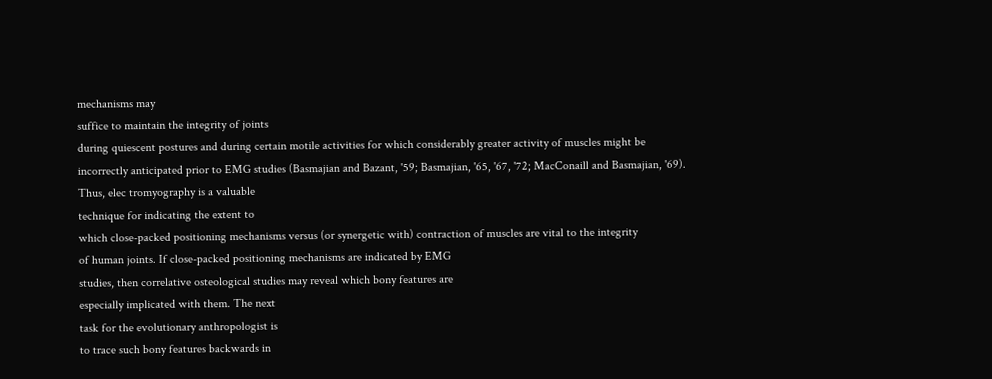mechanisms may
suffice to maintain the integrity of joints
during quiescent postures and during certain motile activities for which considerably greater activity of muscles might be
incorrectly anticipated prior to EMG studies (Basmajian and Bazant, '59; Basmajian, '65, '67, '72; MacConaill and Basmajian, '69).
Thus, elec tromyography is a valuable
technique for indicating the extent to
which close-packed positioning mechanisms versus (or synergetic with) contraction of muscles are vital to the integrity
of human joints. If close-packed positioning mechanisms are indicated by EMG
studies, then correlative osteological studies may reveal which bony features are
especially implicated with them. The next
task for the evolutionary anthropologist is
to trace such bony features backwards in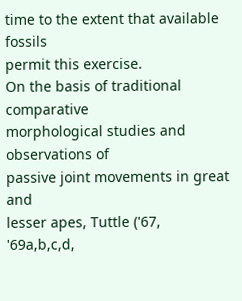time to the extent that available fossils
permit this exercise.
On the basis of traditional comparative
morphological studies and observations of
passive joint movements in great and
lesser apes, Tuttle ('67, '69a,b,c,d,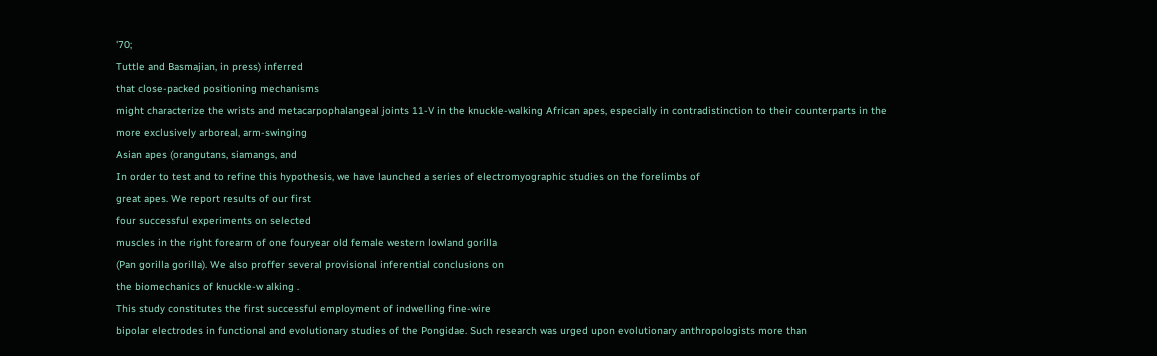'70;
Tuttle and Basmajian, in press) inferred
that close-packed positioning mechanisms
might characterize the wrists and metacarpophalangeal joints 11-V in the knuckle-walking African apes, especially in contradistinction to their counterparts in the
more exclusively arboreal, arm-swinging
Asian apes (orangutans, siamangs, and
In order to test and to refine this hypothesis, we have launched a series of electromyographic studies on the forelimbs of
great apes. We report results of our first
four successful experiments on selected
muscles in the right forearm of one fouryear old female western lowland gorilla
(Pan gorilla gorilla). We also proffer several provisional inferential conclusions on
the biomechanics of knuckle-w alking .
This study constitutes the first successful employment of indwelling fine-wire
bipolar electrodes in functional and evolutionary studies of the Pongidae. Such research was urged upon evolutionary anthropologists more than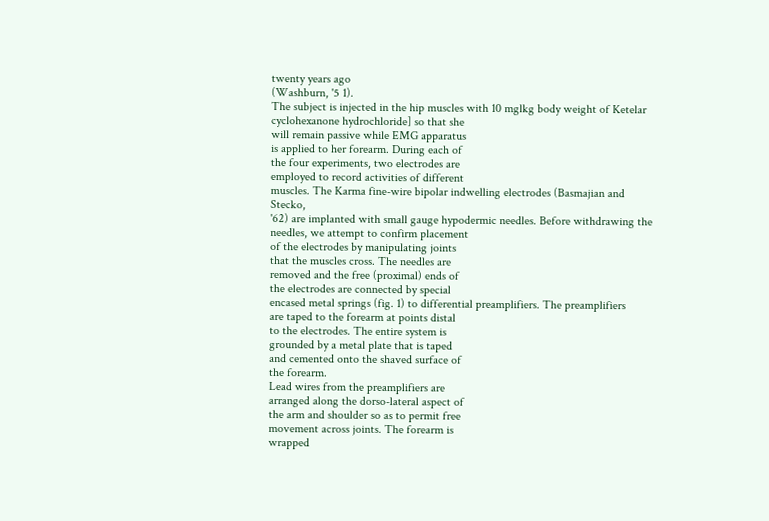twenty years ago
(Washburn, '5 1).
The subject is injected in the hip muscles with 10 mglkg body weight of Ketelar
cyclohexanone hydrochloride] so that she
will remain passive while EMG apparatus
is applied to her forearm. During each of
the four experiments, two electrodes are
employed to record activities of different
muscles. The Karma fine-wire bipolar indwelling electrodes (Basmajian and Stecko,
'62) are implanted with small gauge hypodermic needles. Before withdrawing the
needles, we attempt to confirm placement
of the electrodes by manipulating joints
that the muscles cross. The needles are
removed and the free (proximal) ends of
the electrodes are connected by special
encased metal springs (fig. 1) to differential preamplifiers. The preamplifiers
are taped to the forearm at points distal
to the electrodes. The entire system is
grounded by a metal plate that is taped
and cemented onto the shaved surface of
the forearm.
Lead wires from the preamplifiers are
arranged along the dorso-lateral aspect of
the arm and shoulder so as to permit free
movement across joints. The forearm is
wrapped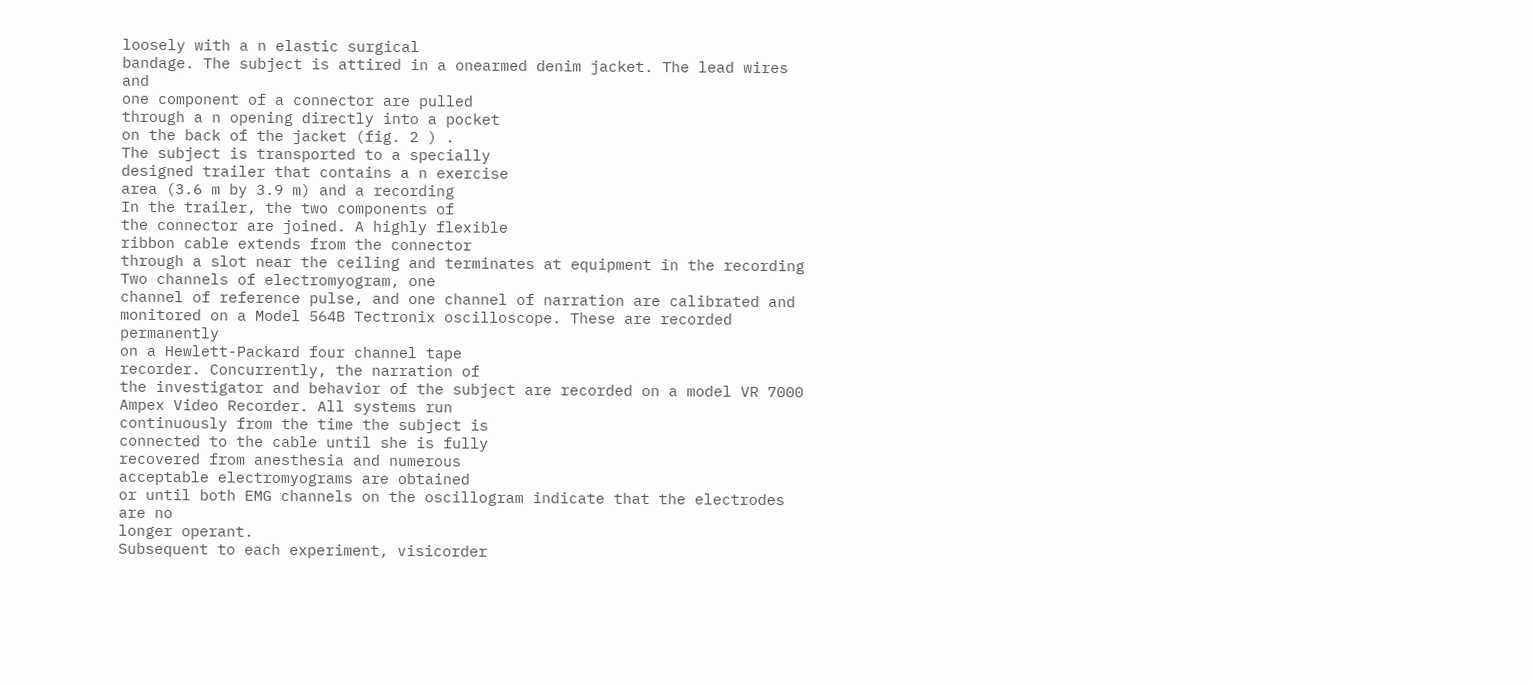loosely with a n elastic surgical
bandage. The subject is attired in a onearmed denim jacket. The lead wires and
one component of a connector are pulled
through a n opening directly into a pocket
on the back of the jacket (fig. 2 ) .
The subject is transported to a specially
designed trailer that contains a n exercise
area (3.6 m by 3.9 m) and a recording
In the trailer, the two components of
the connector are joined. A highly flexible
ribbon cable extends from the connector
through a slot near the ceiling and terminates at equipment in the recording
Two channels of electromyogram, one
channel of reference pulse, and one channel of narration are calibrated and monitored on a Model 564B Tectronix oscilloscope. These are recorded permanently
on a Hewlett-Packard four channel tape
recorder. Concurrently, the narration of
the investigator and behavior of the subject are recorded on a model VR 7000
Ampex Video Recorder. All systems run
continuously from the time the subject is
connected to the cable until she is fully
recovered from anesthesia and numerous
acceptable electromyograms are obtained
or until both EMG channels on the oscillogram indicate that the electrodes are no
longer operant.
Subsequent to each experiment, visicorder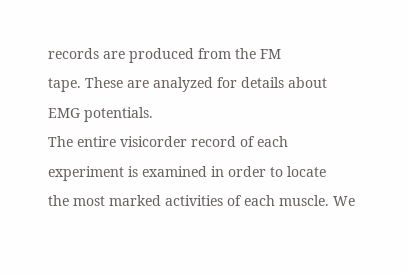records are produced from the FM
tape. These are analyzed for details about
EMG potentials.
The entire visicorder record of each experiment is examined in order to locate
the most marked activities of each muscle. We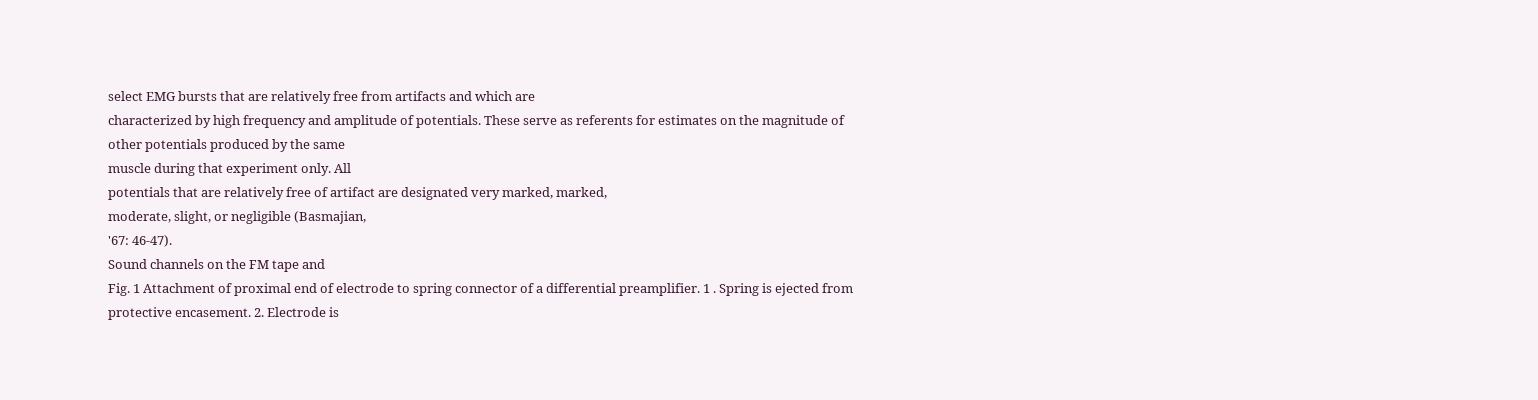select EMG bursts that are relatively free from artifacts and which are
characterized by high frequency and amplitude of potentials. These serve as referents for estimates on the magnitude of
other potentials produced by the same
muscle during that experiment only. All
potentials that are relatively free of artifact are designated very marked, marked,
moderate, slight, or negligible (Basmajian,
'67: 46-47).
Sound channels on the FM tape and
Fig. 1 Attachment of proximal end of electrode to spring connector of a differential preamplifier. 1 . Spring is ejected from protective encasement. 2. Electrode is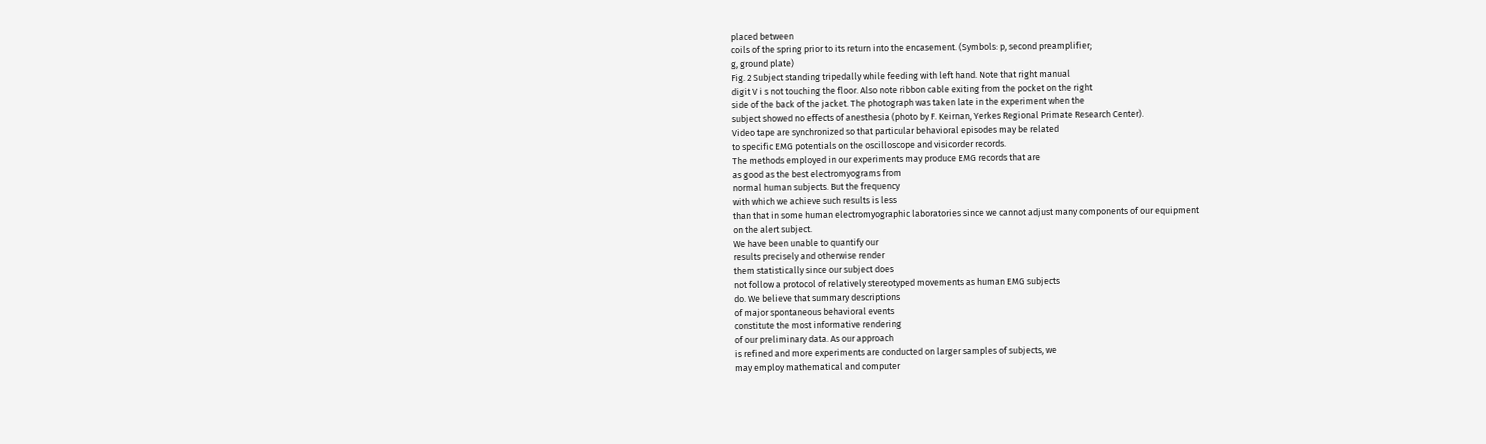placed between
coils of the spring prior to its return into the encasement. (Symbols: p, second preamplifier;
g, ground plate)
Fig. 2 Subject standing tripedally while feeding with left hand. Note that right manual
digit V i s not touching the floor. Also note ribbon cable exiting from the pocket on the right
side of the back of the jacket. The photograph was taken late in the experiment when the
subject showed no effects of anesthesia (photo by F. Keirnan, Yerkes Regional Primate Research Center).
Video tape are synchronized so that particular behavioral episodes may be related
to specific EMG potentials on the oscilloscope and visicorder records.
The methods employed in our experiments may produce EMG records that are
as good as the best electromyograms from
normal human subjects. But the frequency
with which we achieve such results is less
than that in some human electromyographic laboratories since we cannot adjust many components of our equipment
on the alert subject.
We have been unable to quantify our
results precisely and otherwise render
them statistically since our subject does
not follow a protocol of relatively stereotyped movements as human EMG subjects
do. We believe that summary descriptions
of major spontaneous behavioral events
constitute the most informative rendering
of our preliminary data. As our approach
is refined and more experiments are conducted on larger samples of subjects, we
may employ mathematical and computer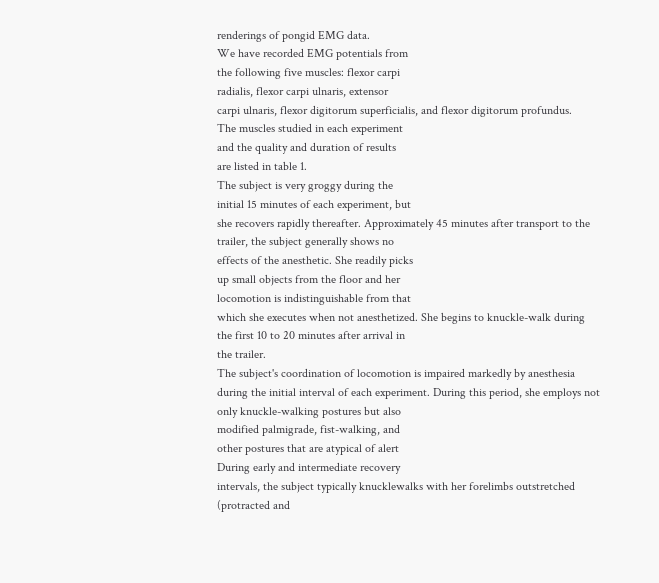renderings of pongid EMG data.
We have recorded EMG potentials from
the following five muscles: flexor carpi
radialis, flexor carpi ulnaris, extensor
carpi ulnaris, flexor digitorum superficialis, and flexor digitorum profundus.
The muscles studied in each experiment
and the quality and duration of results
are listed in table 1.
The subject is very groggy during the
initial 15 minutes of each experiment, but
she recovers rapidly thereafter. Approximately 45 minutes after transport to the
trailer, the subject generally shows no
effects of the anesthetic. She readily picks
up small objects from the floor and her
locomotion is indistinguishable from that
which she executes when not anesthetized. She begins to knuckle-walk during
the first 10 to 20 minutes after arrival in
the trailer.
The subject's coordination of locomotion is impaired markedly by anesthesia
during the initial interval of each experiment. During this period, she employs not
only knuckle-walking postures but also
modified palmigrade, fist-walking, and
other postures that are atypical of alert
During early and intermediate recovery
intervals, the subject typically knucklewalks with her forelimbs outstretched
(protracted and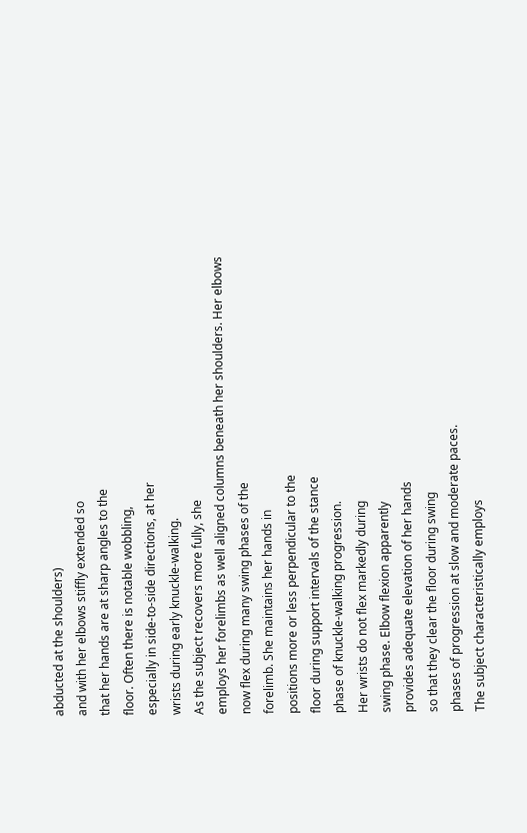abducted at the shoulders)
and with her elbows stiffly extended so
that her hands are at sharp angles to the
floor. Often there is notable wobbling,
especially in side-to-side directions, at her
wrists during early knuckle-walking.
As the subject recovers more fully, she
employs her forelimbs as well aligned columns beneath her shoulders. Her elbows
now flex during many swing phases of the
forelimb. She maintains her hands in
positions more or less perpendicular to the
floor during support intervals of the stance
phase of knuckle-walking progression.
Her wrists do not flex markedly during
swing phase. Elbow flexion apparently
provides adequate elevation of her hands
so that they clear the floor during swing
phases of progression at slow and moderate paces.
The subject characteristically employs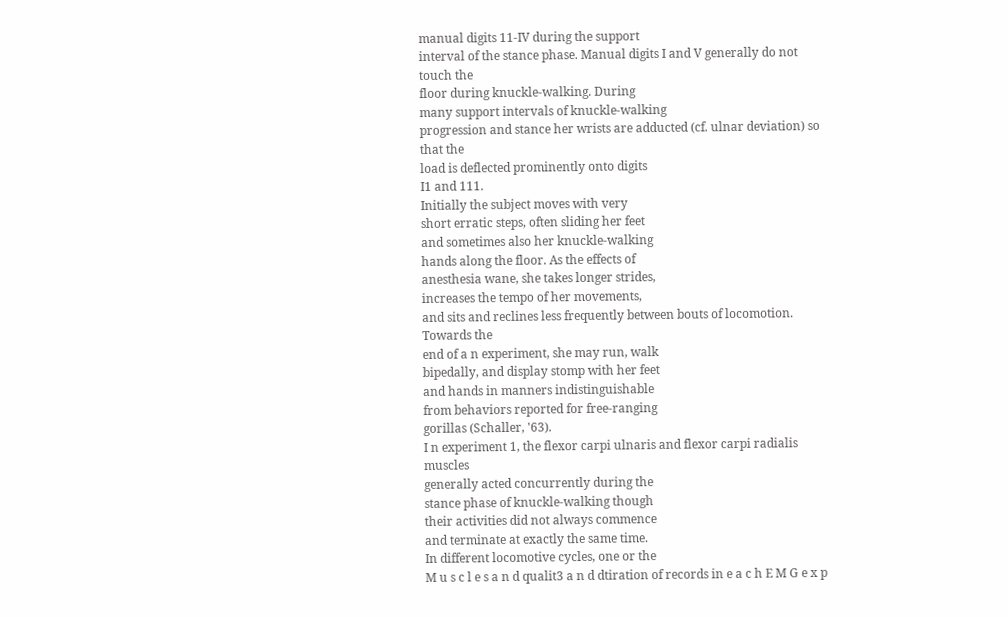manual digits 11-IV during the support
interval of the stance phase. Manual digits I and V generally do not touch the
floor during knuckle-walking. During
many support intervals of knuckle-walking
progression and stance her wrists are adducted (cf. ulnar deviation) so that the
load is deflected prominently onto digits
I1 and 111.
Initially the subject moves with very
short erratic steps, often sliding her feet
and sometimes also her knuckle-walking
hands along the floor. As the effects of
anesthesia wane, she takes longer strides,
increases the tempo of her movements,
and sits and reclines less frequently between bouts of locomotion. Towards the
end of a n experiment, she may run, walk
bipedally, and display stomp with her feet
and hands in manners indistinguishable
from behaviors reported for free-ranging
gorillas (Schaller, '63).
I n experiment 1, the flexor carpi ulnaris and flexor carpi radialis muscles
generally acted concurrently during the
stance phase of knuckle-walking though
their activities did not always commence
and terminate at exactly the same time.
In different locomotive cycles, one or the
M u s c l e s a n d qualit3 a n d dtiration of records in e a c h E M G e x p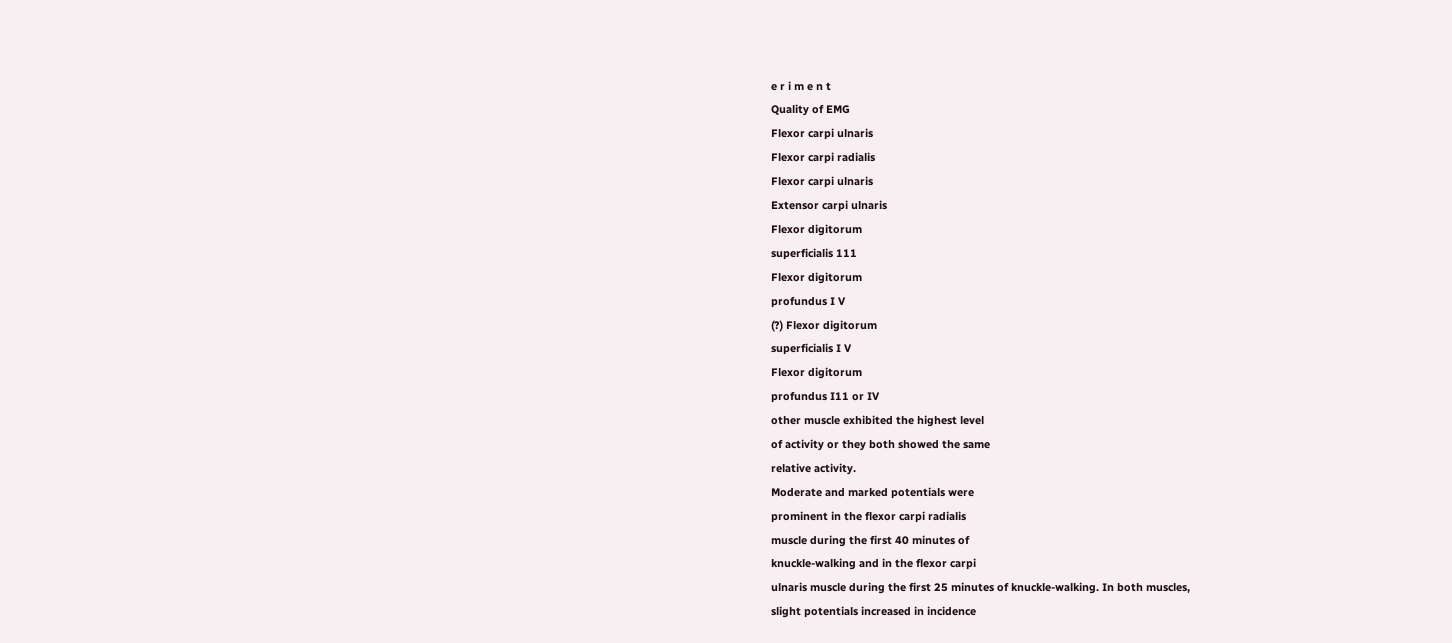e r i m e n t
Quality of EMG
Flexor carpi ulnaris
Flexor carpi radialis
Flexor carpi ulnaris
Extensor carpi ulnaris
Flexor digitorum
superficialis 111
Flexor digitorum
profundus I V
(?) Flexor digitorum
superficialis I V
Flexor digitorum
profundus I11 or IV
other muscle exhibited the highest level
of activity or they both showed the same
relative activity.
Moderate and marked potentials were
prominent in the flexor carpi radialis
muscle during the first 40 minutes of
knuckle-walking and in the flexor carpi
ulnaris muscle during the first 25 minutes of knuckle-walking. In both muscles,
slight potentials increased in incidence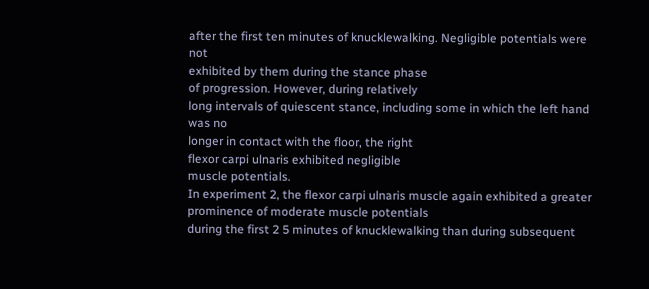after the first ten minutes of knucklewalking. Negligible potentials were not
exhibited by them during the stance phase
of progression. However, during relatively
long intervals of quiescent stance, including some in which the left hand was no
longer in contact with the floor, the right
flexor carpi ulnaris exhibited negligible
muscle potentials.
In experiment 2, the flexor carpi ulnaris muscle again exhibited a greater
prominence of moderate muscle potentials
during the first 2 5 minutes of knucklewalking than during subsequent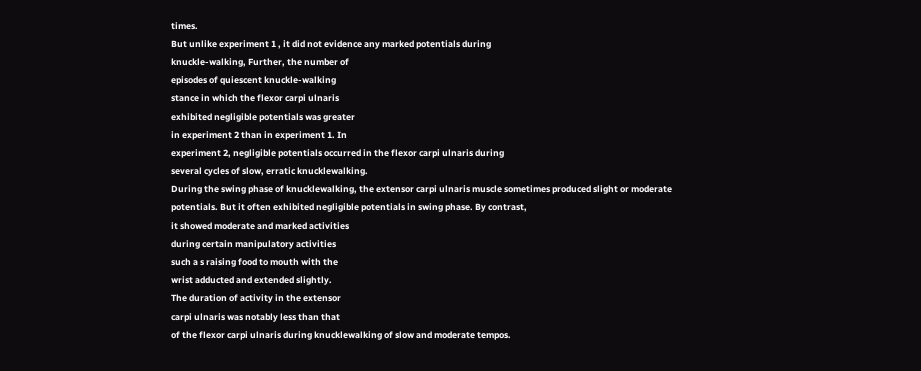times.
But unlike experiment 1 , it did not evidence any marked potentials during
knuckle-walking, Further, the number of
episodes of quiescent knuckle-walking
stance in which the flexor carpi ulnaris
exhibited negligible potentials was greater
in experiment 2 than in experiment 1. In
experiment 2, negligible potentials occurred in the flexor carpi ulnaris during
several cycles of slow, erratic knucklewalking.
During the swing phase of knucklewalking, the extensor carpi ulnaris muscle sometimes produced slight or moderate
potentials. But it often exhibited negligible potentials in swing phase. By contrast,
it showed moderate and marked activities
during certain manipulatory activities
such a s raising food to mouth with the
wrist adducted and extended slightly.
The duration of activity in the extensor
carpi ulnaris was notably less than that
of the flexor carpi ulnaris during knucklewalking of slow and moderate tempos.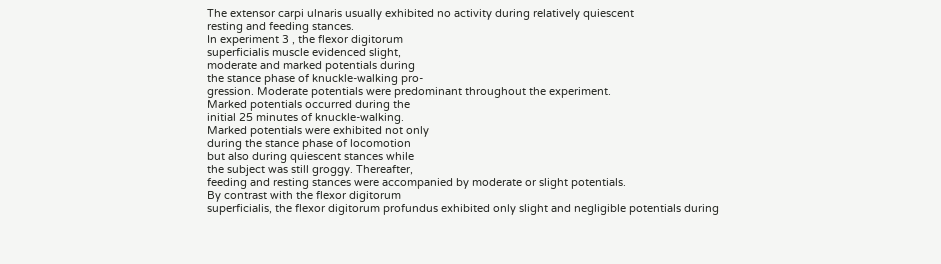The extensor carpi ulnaris usually exhibited no activity during relatively quiescent
resting and feeding stances.
In experiment 3 , the flexor digitorum
superficialis muscle evidenced slight,
moderate and marked potentials during
the stance phase of knuckle-walking pro-
gression. Moderate potentials were predominant throughout the experiment.
Marked potentials occurred during the
initial 25 minutes of knuckle-walking.
Marked potentials were exhibited not only
during the stance phase of locomotion
but also during quiescent stances while
the subject was still groggy. Thereafter,
feeding and resting stances were accompanied by moderate or slight potentials.
By contrast with the flexor digitorum
superficialis, the flexor digitorum profundus exhibited only slight and negligible potentials during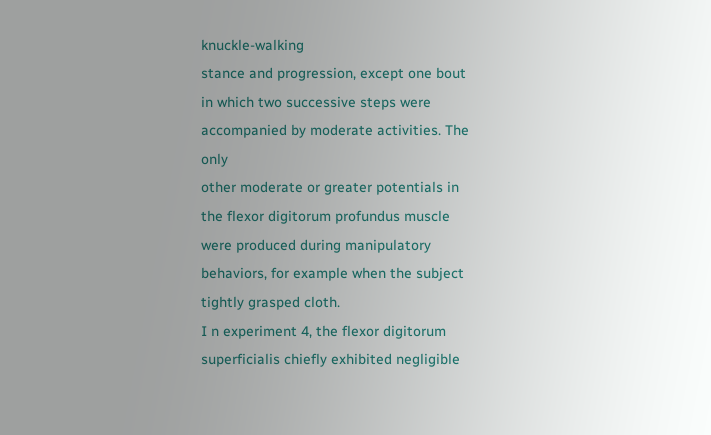knuckle-walking
stance and progression, except one bout
in which two successive steps were accompanied by moderate activities. The only
other moderate or greater potentials in
the flexor digitorum profundus muscle
were produced during manipulatory behaviors, for example when the subject
tightly grasped cloth.
I n experiment 4, the flexor digitorum
superficialis chiefly exhibited negligible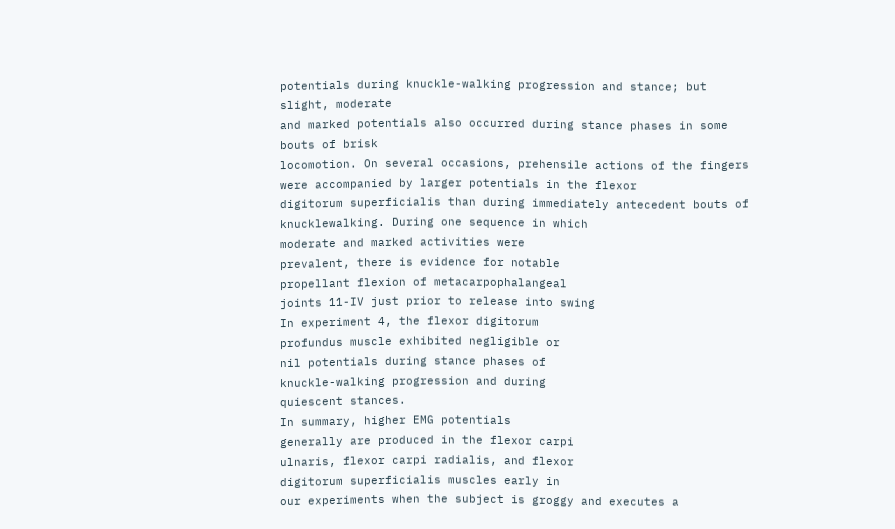potentials during knuckle-walking progression and stance; but slight, moderate
and marked potentials also occurred during stance phases in some bouts of brisk
locomotion. On several occasions, prehensile actions of the fingers were accompanied by larger potentials in the flexor
digitorum superficialis than during immediately antecedent bouts of knucklewalking. During one sequence in which
moderate and marked activities were
prevalent, there is evidence for notable
propellant flexion of metacarpophalangeal
joints 11-IV just prior to release into swing
In experiment 4, the flexor digitorum
profundus muscle exhibited negligible or
nil potentials during stance phases of
knuckle-walking progression and during
quiescent stances.
In summary, higher EMG potentials
generally are produced in the flexor carpi
ulnaris, flexor carpi radialis, and flexor
digitorum superficialis muscles early in
our experiments when the subject is groggy and executes a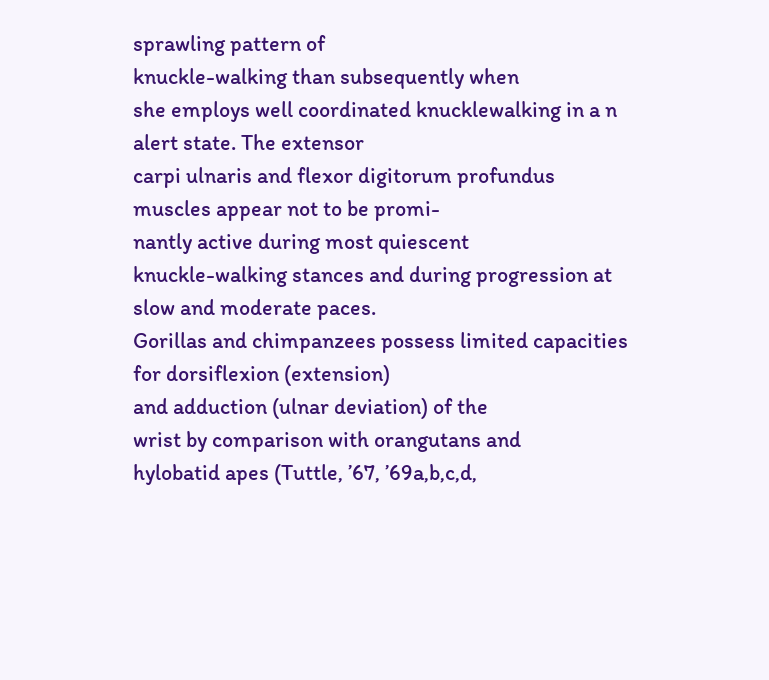sprawling pattern of
knuckle-walking than subsequently when
she employs well coordinated knucklewalking in a n alert state. The extensor
carpi ulnaris and flexor digitorum profundus muscles appear not to be promi-
nantly active during most quiescent
knuckle-walking stances and during progression at slow and moderate paces.
Gorillas and chimpanzees possess limited capacities for dorsiflexion (extension)
and adduction (ulnar deviation) of the
wrist by comparison with orangutans and
hylobatid apes (Tuttle, ’67, ’69a,b,c,d,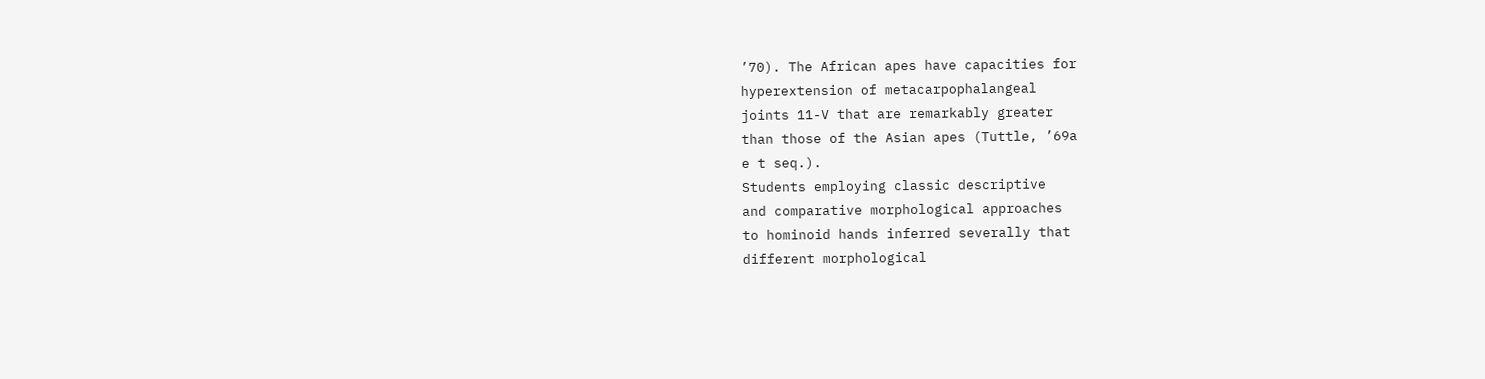’70). The African apes have capacities for
hyperextension of metacarpophalangeal
joints 11-V that are remarkably greater
than those of the Asian apes (Tuttle, ’69a
e t seq.).
Students employing classic descriptive
and comparative morphological approaches
to hominoid hands inferred severally that
different morphological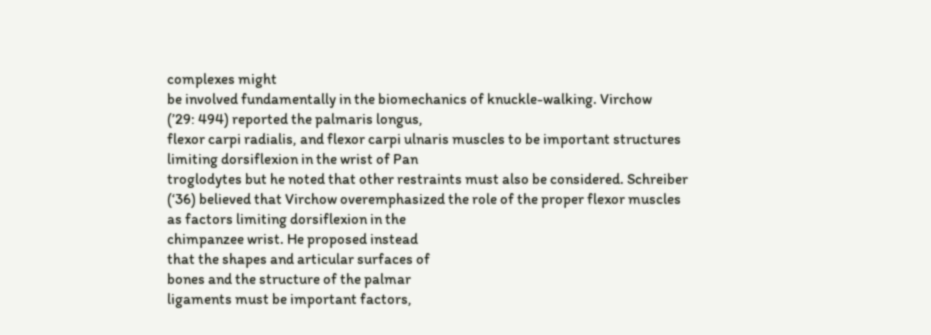complexes might
be involved fundamentally in the biomechanics of knuckle-walking. Virchow
(’29: 494) reported the palmaris longus,
flexor carpi radialis, and flexor carpi ulnaris muscles to be important structures
limiting dorsiflexion in the wrist of Pan
troglodytes but he noted that other restraints must also be considered. Schreiber
(‘36) believed that Virchow overemphasized the role of the proper flexor muscles
as factors limiting dorsiflexion in the
chimpanzee wrist. He proposed instead
that the shapes and articular surfaces of
bones and the structure of the palmar
ligaments must be important factors,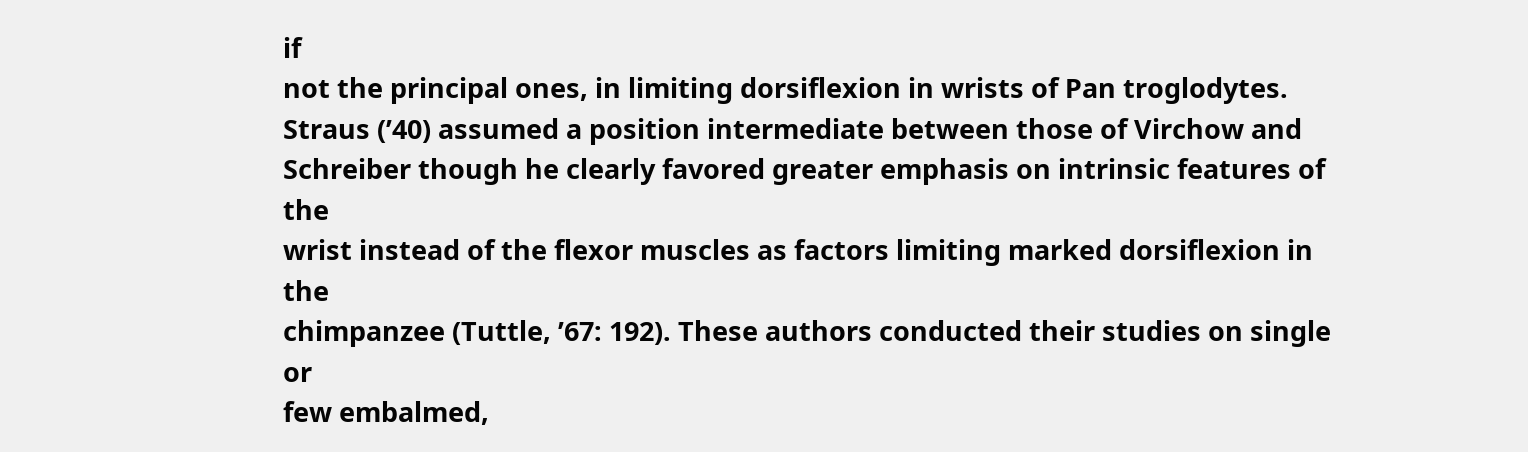if
not the principal ones, in limiting dorsiflexion in wrists of Pan troglodytes.
Straus (’40) assumed a position intermediate between those of Virchow and
Schreiber though he clearly favored greater emphasis on intrinsic features of the
wrist instead of the flexor muscles as factors limiting marked dorsiflexion in the
chimpanzee (Tuttle, ’67: 192). These authors conducted their studies on single or
few embalmed,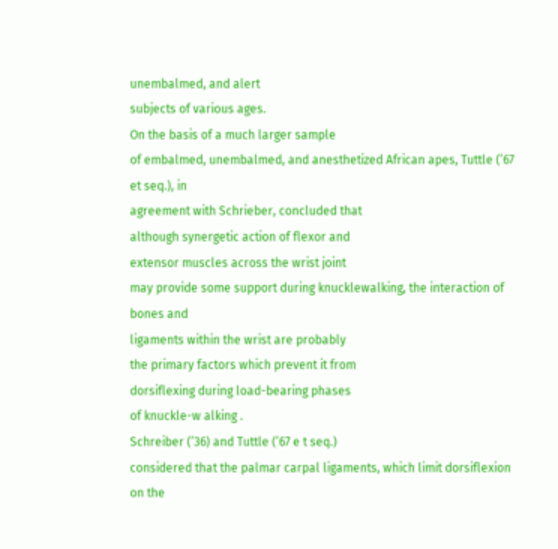unembalmed, and alert
subjects of various ages.
On the basis of a much larger sample
of embalmed, unembalmed, and anesthetized African apes, Tuttle (’67 et seq.), in
agreement with Schrieber, concluded that
although synergetic action of flexor and
extensor muscles across the wrist joint
may provide some support during knucklewalking, the interaction of bones and
ligaments within the wrist are probably
the primary factors which prevent it from
dorsiflexing during load-bearing phases
of knuckle-w alking .
Schreiber (’36) and Tuttle (’67 e t seq.)
considered that the palmar carpal ligaments, which limit dorsiflexion on the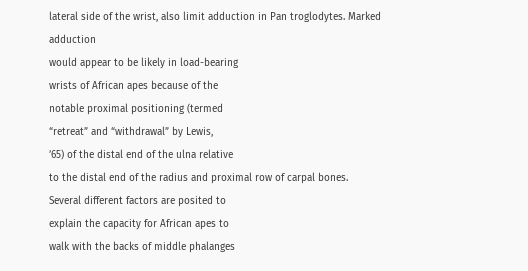lateral side of the wrist, also limit adduction in Pan troglodytes. Marked adduction
would appear to be likely in load-bearing
wrists of African apes because of the
notable proximal positioning (termed
“retreat” and “withdrawal” by Lewis,
’65) of the distal end of the ulna relative
to the distal end of the radius and proximal row of carpal bones.
Several different factors are posited to
explain the capacity for African apes to
walk with the backs of middle phalanges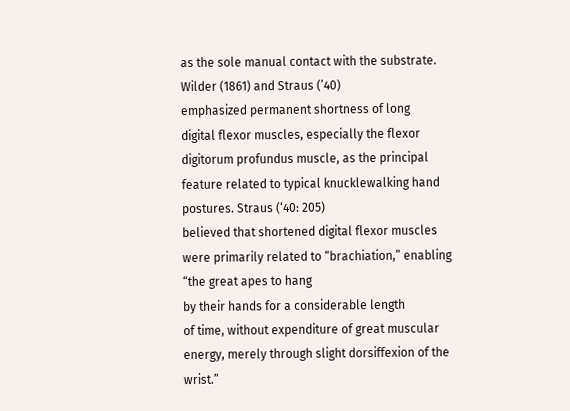as the sole manual contact with the substrate. Wilder (1861) and Straus (’40)
emphasized permanent shortness of long
digital flexor muscles, especially the flexor
digitorum profundus muscle, as the principal feature related to typical knucklewalking hand postures. Straus (‘40: 205)
believed that shortened digital flexor muscles were primarily related to “brachiation,” enabling “the great apes to hang
by their hands for a considerable length
of time, without expenditure of great muscular energy, merely through slight dorsiffexion of the wrist.”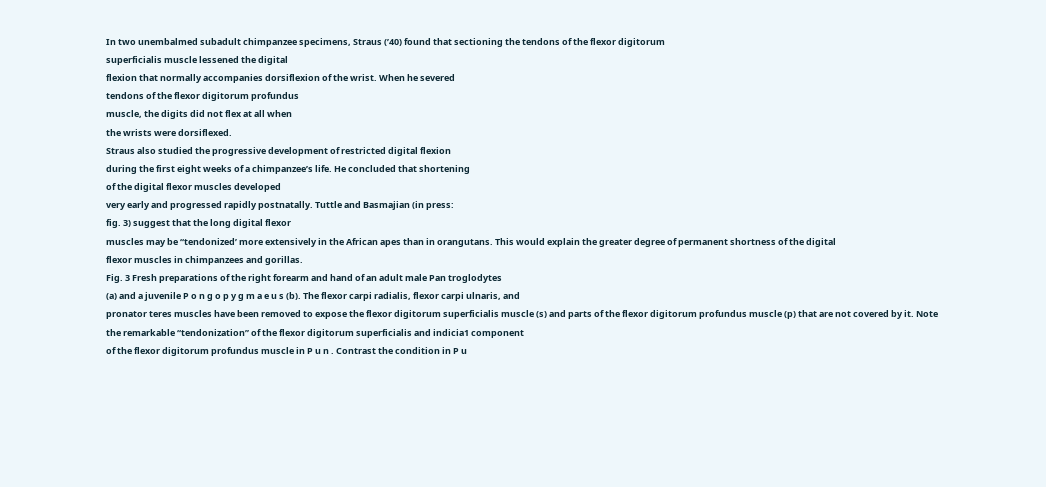In two unembalmed subadult chimpanzee specimens, Straus (’40) found that sectioning the tendons of the flexor digitorum
superficialis muscle lessened the digital
flexion that normally accompanies dorsiflexion of the wrist. When he severed
tendons of the flexor digitorum profundus
muscle, the digits did not flex at all when
the wrists were dorsiflexed.
Straus also studied the progressive development of restricted digital flexion
during the first eight weeks of a chimpanzee’s life. He concluded that shortening
of the digital flexor muscles developed
very early and progressed rapidly postnatally. Tuttle and Basmajian (in press:
fig. 3) suggest that the long digital flexor
muscles may be “tendonized’ more extensively in the African apes than in orangutans. This would explain the greater degree of permanent shortness of the digital
flexor muscles in chimpanzees and gorillas.
Fig. 3 Fresh preparations of the right forearm and hand of an adult male Pan troglodytes
(a) and a juvenile P o n g o p y g m a e u s (b). The flexor carpi radialis, flexor carpi ulnaris, and
pronator teres muscles have been removed to expose the flexor digitorum superficialis muscle (s) and parts of the flexor digitorum profundus muscle (p) that are not covered by it. Note
the remarkable “tendonization” of the flexor digitorum superficialis and indicia1 component
of the flexor digitorum profundus muscle in P u n . Contrast the condition in P u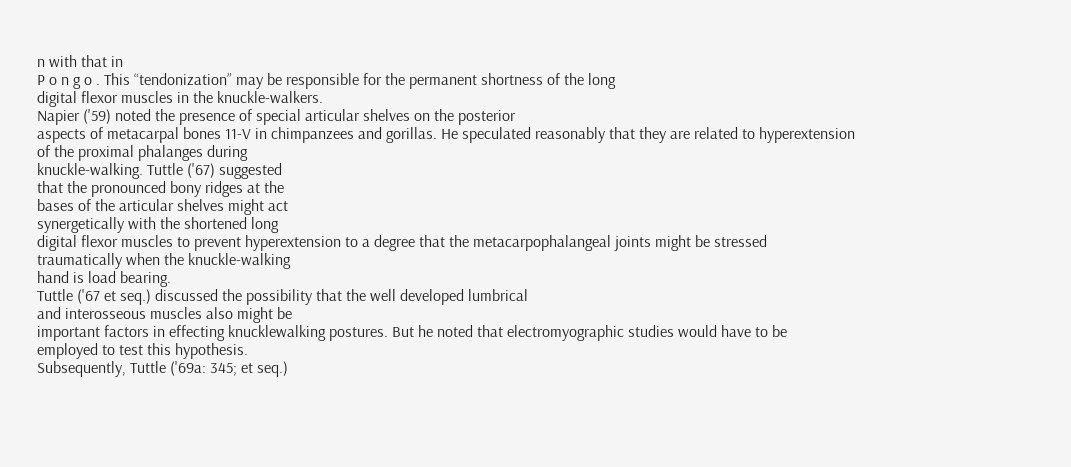n with that in
P o n g o . This “tendonization” may be responsible for the permanent shortness of the long
digital flexor muscles in the knuckle-walkers.
Napier ('59) noted the presence of special articular shelves on the posterior
aspects of metacarpal bones 11-V in chimpanzees and gorillas. He speculated reasonably that they are related to hyperextension of the proximal phalanges during
knuckle-walking. Tuttle ('67) suggested
that the pronounced bony ridges at the
bases of the articular shelves might act
synergetically with the shortened long
digital flexor muscles to prevent hyperextension to a degree that the metacarpophalangeal joints might be stressed
traumatically when the knuckle-walking
hand is load bearing.
Tuttle ('67 et seq.) discussed the possibility that the well developed lumbrical
and interosseous muscles also might be
important factors in effecting knucklewalking postures. But he noted that electromyographic studies would have to be
employed to test this hypothesis.
Subsequently, Tuttle ('69a: 345; et seq.)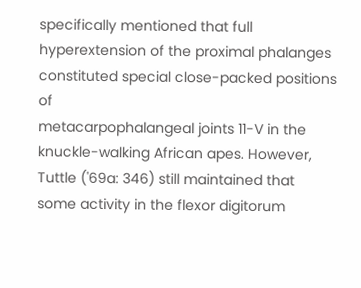specifically mentioned that full hyperextension of the proximal phalanges constituted special close-packed positions of
metacarpophalangeal joints 11-V in the
knuckle-walking African apes. However,
Tuttle ('69a: 346) still maintained that
some activity in the flexor digitorum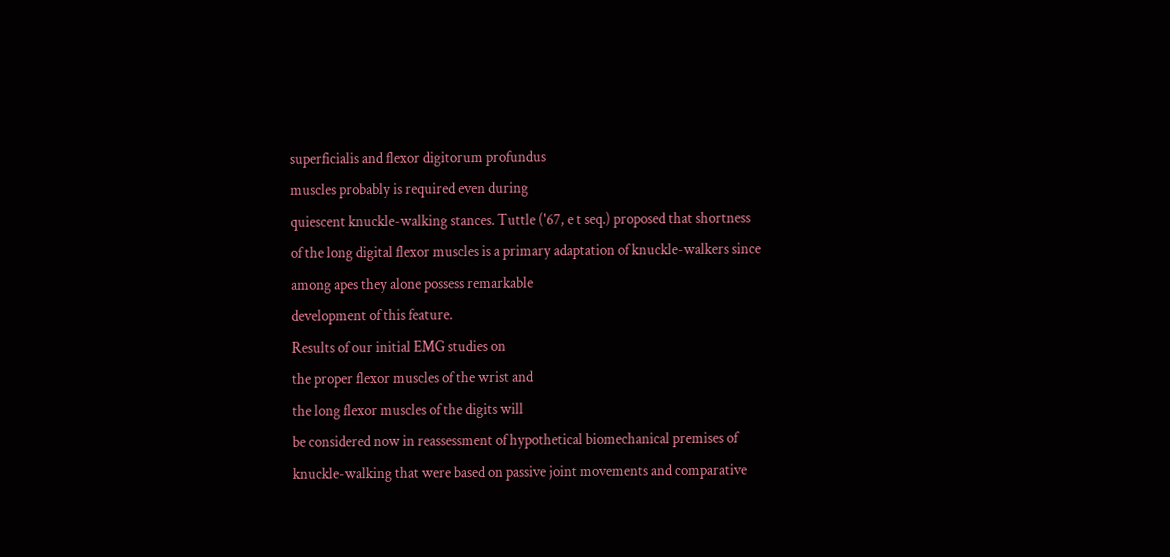superficialis and flexor digitorum profundus
muscles probably is required even during
quiescent knuckle-walking stances. Tuttle ('67, e t seq.) proposed that shortness
of the long digital flexor muscles is a primary adaptation of knuckle-walkers since
among apes they alone possess remarkable
development of this feature.
Results of our initial EMG studies on
the proper flexor muscles of the wrist and
the long flexor muscles of the digits will
be considered now in reassessment of hypothetical biomechanical premises of
knuckle-walking that were based on passive joint movements and comparative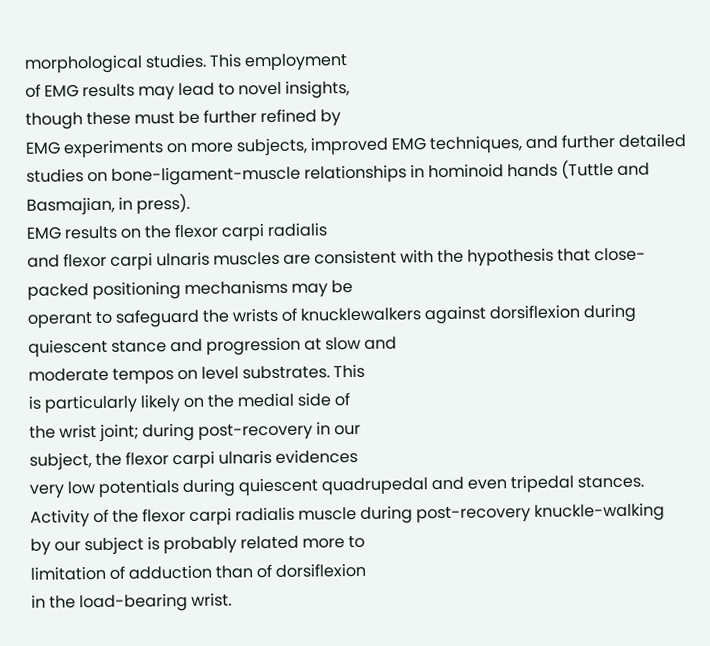morphological studies. This employment
of EMG results may lead to novel insights,
though these must be further refined by
EMG experiments on more subjects, improved EMG techniques, and further detailed studies on bone-ligament-muscle relationships in hominoid hands (Tuttle and
Basmajian, in press).
EMG results on the flexor carpi radialis
and flexor carpi ulnaris muscles are consistent with the hypothesis that close-
packed positioning mechanisms may be
operant to safeguard the wrists of knucklewalkers against dorsiflexion during quiescent stance and progression at slow and
moderate tempos on level substrates. This
is particularly likely on the medial side of
the wrist joint; during post-recovery in our
subject, the flexor carpi ulnaris evidences
very low potentials during quiescent quadrupedal and even tripedal stances.
Activity of the flexor carpi radialis muscle during post-recovery knuckle-walking
by our subject is probably related more to
limitation of adduction than of dorsiflexion
in the load-bearing wrist.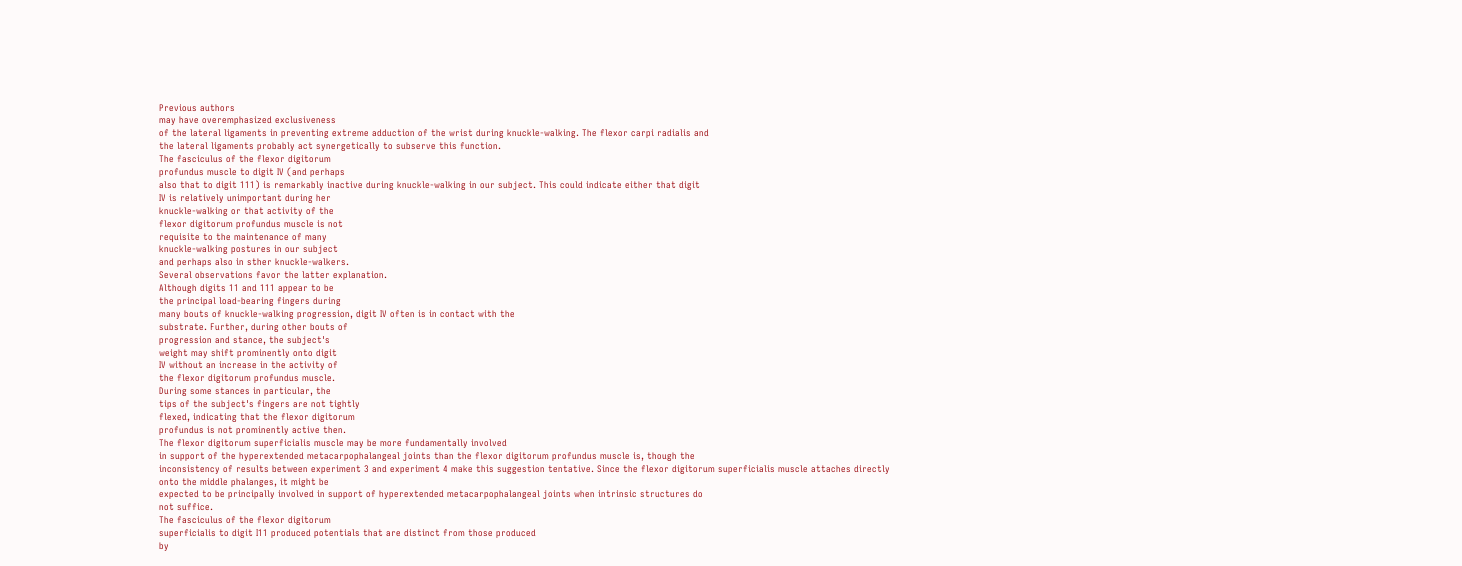Previous authors
may have overemphasized exclusiveness
of the lateral ligaments in preventing extreme adduction of the wrist during knuckle-walking. The flexor carpi radialis and
the lateral ligaments probably act synergetically to subserve this function.
The fasciculus of the flexor digitorum
profundus muscle to digit IV (and perhaps
also that to digit 111) is remarkably inactive during knuckle-walking in our subject. This could indicate either that digit
IV is relatively unimportant during her
knuckle-walking or that activity of the
flexor digitorum profundus muscle is not
requisite to the maintenance of many
knuckle-walking postures in our subject
and perhaps also in sther knuckle-walkers.
Several observations favor the latter explanation.
Although digits 11 and 111 appear to be
the principal load-bearing fingers during
many bouts of knuckle-walking progression, digit IV often is in contact with the
substrate. Further, during other bouts of
progression and stance, the subject's
weight may shift prominently onto digit
IV without an increase in the activity of
the flexor digitorum profundus muscle.
During some stances in particular, the
tips of the subject's fingers are not tightly
flexed, indicating that the flexor digitorum
profundus is not prominently active then.
The flexor digitorum superficialis muscle may be more fundamentally involved
in support of the hyperextended metacarpophalangeal joints than the flexor digitorum profundus muscle is, though the
inconsistency of results between experiment 3 and experiment 4 make this suggestion tentative. Since the flexor digitorum superficialis muscle attaches directly
onto the middle phalanges, it might be
expected to be principally involved in support of hyperextended metacarpophalangeal joints when intrinsic structures do
not suffice.
The fasciculus of the flexor digitorum
superficialis to digit I11 produced potentials that are distinct from those produced
by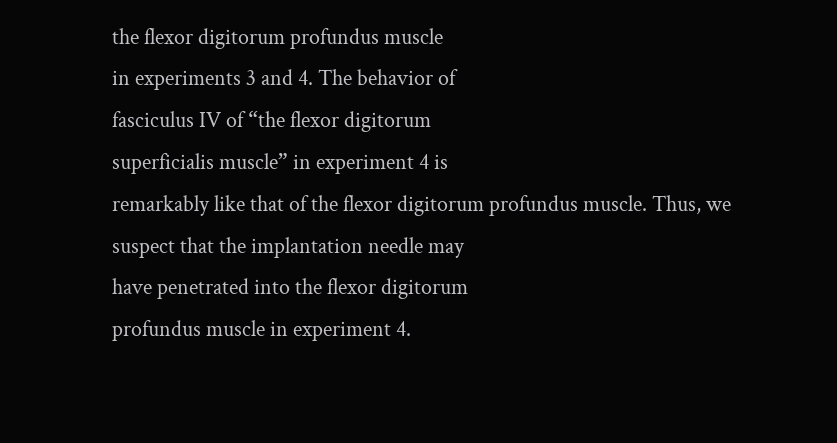the flexor digitorum profundus muscle
in experiments 3 and 4. The behavior of
fasciculus IV of “the flexor digitorum
superficialis muscle” in experiment 4 is
remarkably like that of the flexor digitorum profundus muscle. Thus, we suspect that the implantation needle may
have penetrated into the flexor digitorum
profundus muscle in experiment 4.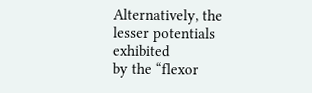Alternatively, the lesser potentials exhibited
by the “flexor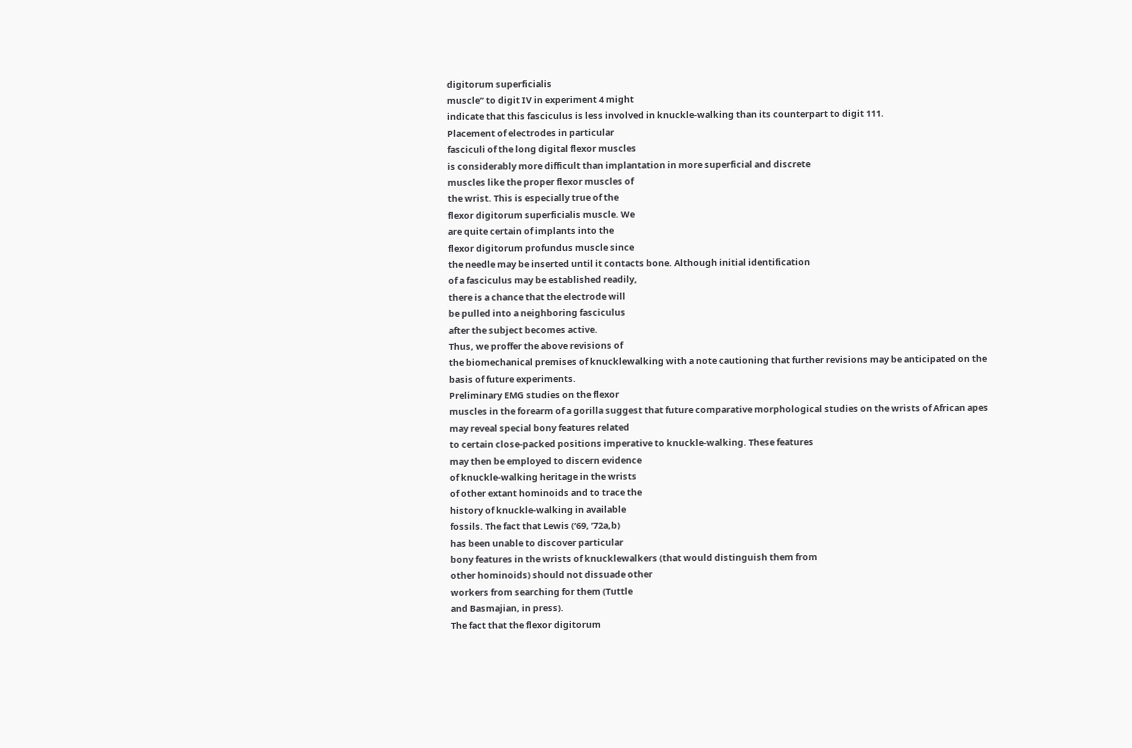digitorum superficialis
muscle” to digit IV in experiment 4 might
indicate that this fasciculus is less involved in knuckle-walking than its counterpart to digit 111.
Placement of electrodes in particular
fasciculi of the long digital flexor muscles
is considerably more difficult than implantation in more superficial and discrete
muscles like the proper flexor muscles of
the wrist. This is especially true of the
flexor digitorum superficialis muscle. We
are quite certain of implants into the
flexor digitorum profundus muscle since
the needle may be inserted until it contacts bone. Although initial identification
of a fasciculus may be established readily,
there is a chance that the electrode will
be pulled into a neighboring fasciculus
after the subject becomes active.
Thus, we proffer the above revisions of
the biomechanical premises of knucklewalking with a note cautioning that further revisions may be anticipated on the
basis of future experiments.
Preliminary EMG studies on the flexor
muscles in the forearm of a gorilla suggest that future comparative morphological studies on the wrists of African apes
may reveal special bony features related
to certain close-packed positions imperative to knuckle-walking. These features
may then be employed to discern evidence
of knuckle-walking heritage in the wrists
of other extant hominoids and to trace the
history of knuckle-walking in available
fossils. The fact that Lewis (‘69, ’72a,b)
has been unable to discover particular
bony features in the wrists of knucklewalkers (that would distinguish them from
other hominoids) should not dissuade other
workers from searching for them (Tuttle
and Basmajian, in press).
The fact that the flexor digitorum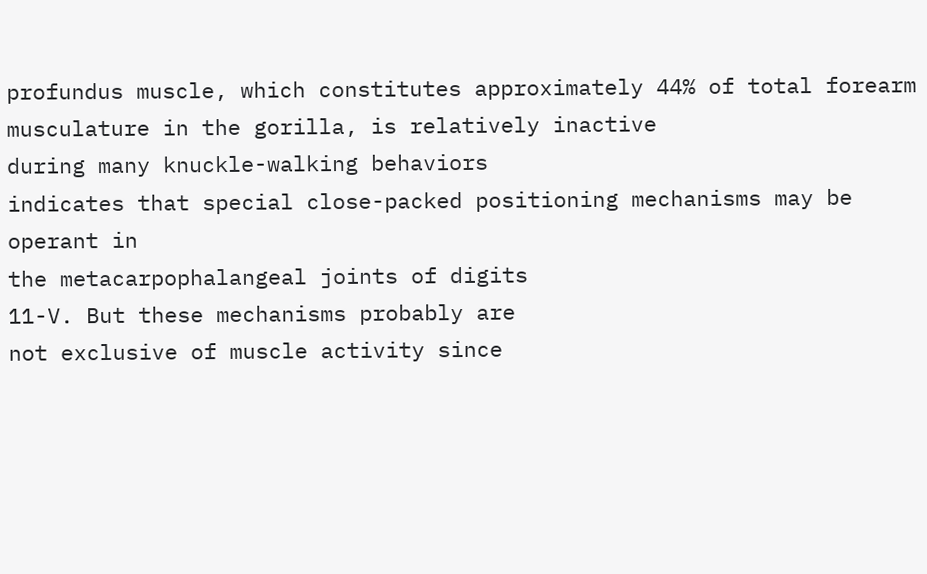profundus muscle, which constitutes approximately 44% of total forearm musculature in the gorilla, is relatively inactive
during many knuckle-walking behaviors
indicates that special close-packed positioning mechanisms may be operant in
the metacarpophalangeal joints of digits
11-V. But these mechanisms probably are
not exclusive of muscle activity since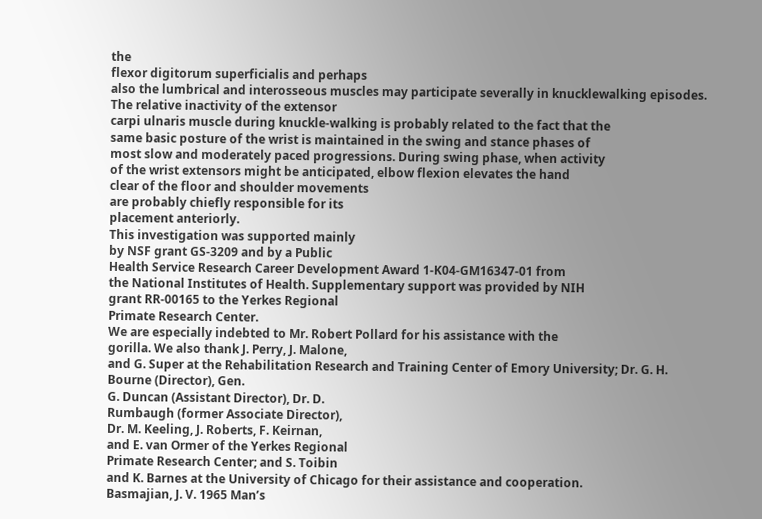the
flexor digitorum superficialis and perhaps
also the lumbrical and interosseous muscles may participate severally in knucklewalking episodes.
The relative inactivity of the extensor
carpi ulnaris muscle during knuckle-walking is probably related to the fact that the
same basic posture of the wrist is maintained in the swing and stance phases of
most slow and moderately paced progressions. During swing phase, when activity
of the wrist extensors might be anticipated, elbow flexion elevates the hand
clear of the floor and shoulder movements
are probably chiefly responsible for its
placement anteriorly.
This investigation was supported mainly
by NSF grant GS-3209 and by a Public
Health Service Research Career Development Award 1-K04-GM16347-01 from
the National Institutes of Health. Supplementary support was provided by NIH
grant RR-00165 to the Yerkes Regional
Primate Research Center.
We are especially indebted to Mr. Robert Pollard for his assistance with the
gorilla. We also thank J. Perry, J. Malone,
and G. Super at the Rehabilitation Research and Training Center of Emory University; Dr. G. H. Bourne (Director), Gen.
G. Duncan (Assistant Director), Dr. D.
Rumbaugh (former Associate Director),
Dr. M. Keeling, J. Roberts, F. Keirnan,
and E. van Ormer of the Yerkes Regional
Primate Research Center; and S. Toibin
and K. Barnes at the University of Chicago for their assistance and cooperation.
Basmajian, J. V. 1965 Man’s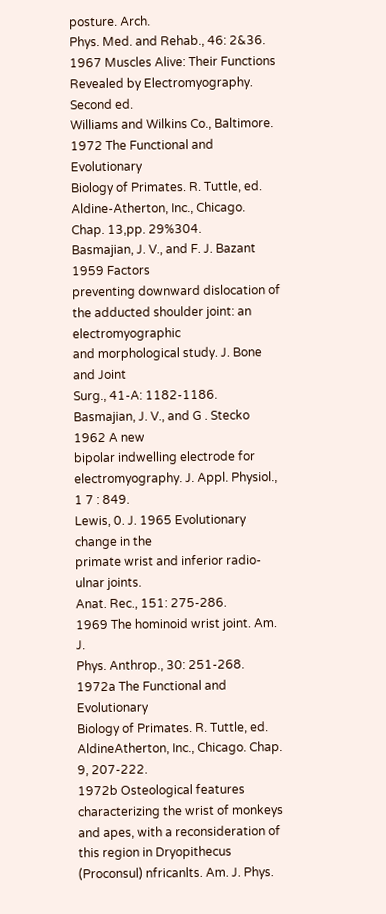posture. Arch.
Phys. Med. and Rehab., 46: 2&36.
1967 Muscles Alive: Their Functions
Revealed by Electromyography. Second ed.
Williams and Wilkins Co., Baltimore.
1972 The Functional and Evolutionary
Biology of Primates. R. Tuttle, ed. Aldine-Atherton, Inc., Chicago. Chap. 13,pp. 29%304.
Basmajian, J. V., and F. J. Bazant 1959 Factors
preventing downward dislocation of the adducted shoulder joint: an electromyographic
and morphological study. J. Bone and Joint
Surg., 41-A: 1182-1186.
Basmajian, J. V., and G . Stecko 1962 A new
bipolar indwelling electrode for electromyography. J. Appl. Physiol., 1 7 : 849.
Lewis, 0. J. 1965 Evolutionary change in the
primate wrist and inferior radio-ulnar joints.
Anat. Rec., 151: 275-286.
1969 The hominoid wrist joint. Am. J.
Phys. Anthrop., 30: 251-268.
1972a The Functional and Evolutionary
Biology of Primates. R. Tuttle, ed. AldineAtherton, Inc., Chicago. Chap. 9, 207-222.
1972b Osteological features characterizing the wrist of monkeys and apes, with a reconsideration of this region in Dryopithecus
(Proconsul) nfricanlts. Am. J. Phys.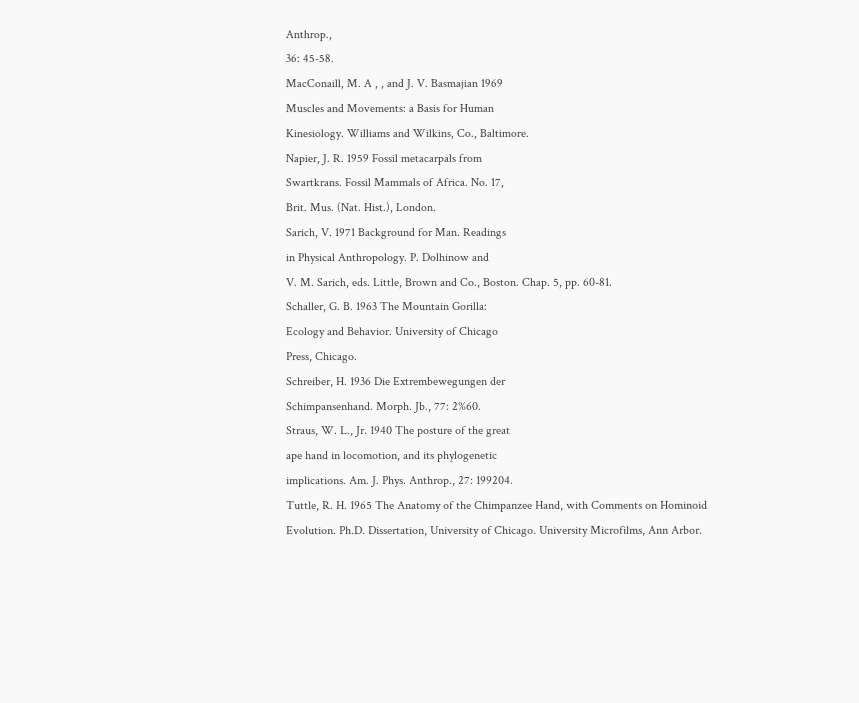Anthrop.,
36: 45-58.
MacConaill, M. A , , and J. V. Basmajian 1969
Muscles and Movements: a Basis for Human
Kinesiology. Williams and Wilkins, Co., Baltimore.
Napier, J. R. 1959 Fossil metacarpals from
Swartkrans. Fossil Mammals of Africa. No. 17,
Brit. Mus. (Nat. Hist.), London.
Sarich, V. 1971 Background for Man. Readings
in Physical Anthropology. P. Dolhinow and
V. M. Sarich, eds. Little, Brown and Co., Boston. Chap. 5, pp. 60-81.
Schaller, G. B. 1963 The Mountain Gorilla:
Ecology and Behavior. University of Chicago
Press, Chicago.
Schreiber, H. 1936 Die Extrembewegungen der
Schimpansenhand. Morph. Jb., 77: 2%60.
Straus, W. L., Jr. 1940 The posture of the great
ape hand in locomotion, and its phylogenetic
implications. Am. J. Phys. Anthrop., 27: 199204.
Tuttle, R. H. 1965 The Anatomy of the Chimpanzee Hand, with Comments on Hominoid
Evolution. Ph.D. Dissertation, University of Chicago. University Microfilms, Ann Arbor.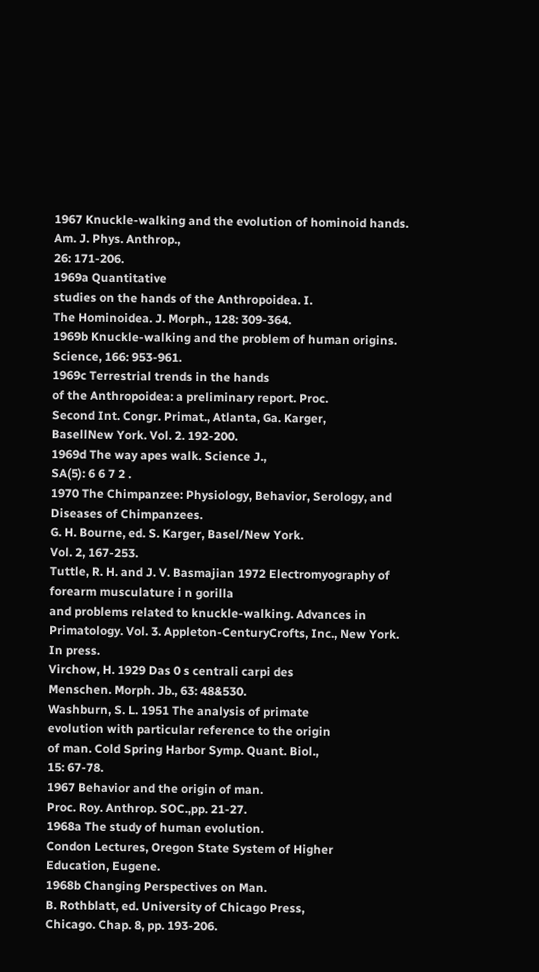1967 Knuckle-walking and the evolution of hominoid hands. Am. J. Phys. Anthrop.,
26: 171-206.
1969a Quantitative
studies on the hands of the Anthropoidea. I.
The Hominoidea. J. Morph., 128: 309-364.
1969b Knuckle-walking and the problem of human origins. Science, 166: 953-961.
1969c Terrestrial trends in the hands
of the Anthropoidea: a preliminary report. Proc.
Second Int. Congr. Primat., Atlanta, Ga. Karger,
BasellNew York. Vol. 2. 192-200.
1969d The way apes walk. Science J.,
SA(5): 6 6 7 2 .
1970 The Chimpanzee: Physiology, Behavior, Serology, and Diseases of Chimpanzees.
G. H. Bourne, ed. S. Karger, Basel/New York.
Vol. 2, 167-253.
Tuttle, R. H. and J. V. Basmajian 1972 Electromyography of forearm musculature i n gorilla
and problems related to knuckle-walking. Advances in Primatology. Vol. 3. Appleton-CenturyCrofts, Inc., New York. In press.
Virchow, H. 1929 Das 0 s centrali carpi des
Menschen. Morph. Jb., 63: 48&530.
Washburn, S. L. 1951 The analysis of primate
evolution with particular reference to the origin
of man. Cold Spring Harbor Symp. Quant. Biol.,
15: 67-78.
1967 Behavior and the origin of man.
Proc. Roy. Anthrop. SOC.,pp. 21-27.
1968a The study of human evolution.
Condon Lectures, Oregon State System of Higher
Education, Eugene.
1968b Changing Perspectives on Man.
B. Rothblatt, ed. University of Chicago Press,
Chicago. Chap. 8, pp. 193-206.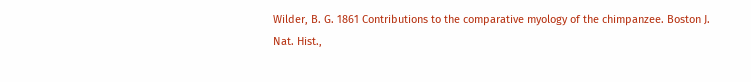Wilder, B. G. 1861 Contributions to the comparative myology of the chimpanzee. Boston J.
Nat. Hist.,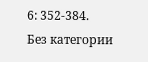6: 352-384.
Без категории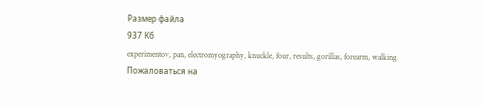Размер файла
937 Кб
experimentov, pan, electromyography, knuckle, four, results, gorillas, forearm, walking
Пожаловаться на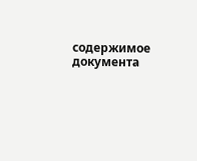содержимое документа